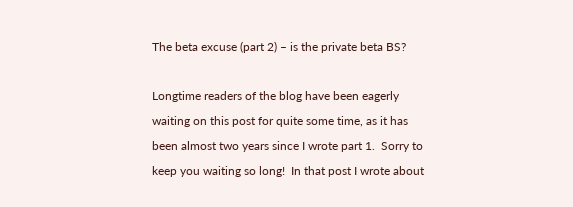The beta excuse (part 2) – is the private beta BS?

Longtime readers of the blog have been eagerly waiting on this post for quite some time, as it has been almost two years since I wrote part 1.  Sorry to keep you waiting so long!  In that post I wrote about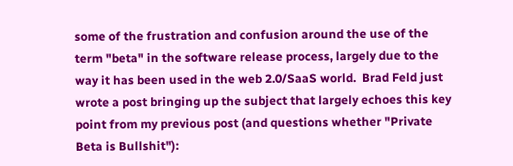some of the frustration and confusion around the use of the term "beta" in the software release process, largely due to the way it has been used in the web 2.0/SaaS world.  Brad Feld just wrote a post bringing up the subject that largely echoes this key point from my previous post (and questions whether "Private Beta is Bullshit"):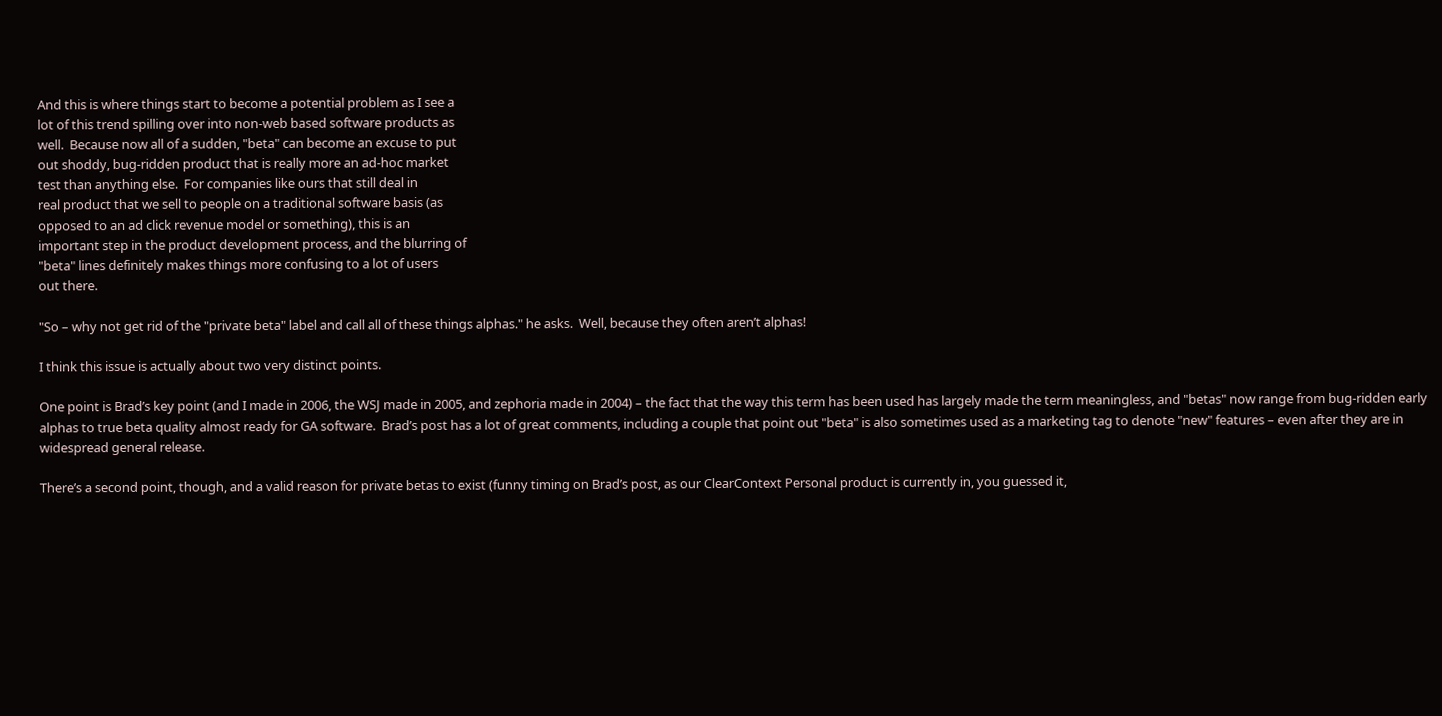And this is where things start to become a potential problem as I see a
lot of this trend spilling over into non-web based software products as
well.  Because now all of a sudden, "beta" can become an excuse to put
out shoddy, bug-ridden product that is really more an ad-hoc market
test than anything else.  For companies like ours that still deal in
real product that we sell to people on a traditional software basis (as
opposed to an ad click revenue model or something), this is an
important step in the product development process, and the blurring of
"beta" lines definitely makes things more confusing to a lot of users
out there.

"So – why not get rid of the "private beta" label and call all of these things alphas." he asks.  Well, because they often aren’t alphas!

I think this issue is actually about two very distinct points.

One point is Brad’s key point (and I made in 2006, the WSJ made in 2005, and zephoria made in 2004) – the fact that the way this term has been used has largely made the term meaningless, and "betas" now range from bug-ridden early alphas to true beta quality almost ready for GA software.  Brad’s post has a lot of great comments, including a couple that point out "beta" is also sometimes used as a marketing tag to denote "new" features – even after they are in widespread general release.

There’s a second point, though, and a valid reason for private betas to exist (funny timing on Brad’s post, as our ClearContext Personal product is currently in, you guessed it,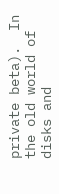private beta).  In the old world of disks and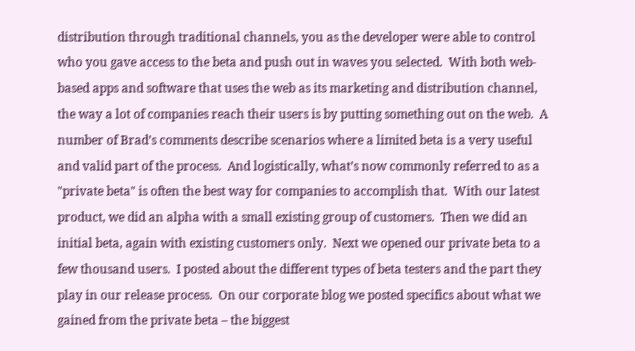distribution through traditional channels, you as the developer were able to control who you gave access to the beta and push out in waves you selected.  With both web-based apps and software that uses the web as its marketing and distribution channel, the way a lot of companies reach their users is by putting something out on the web.  A number of Brad’s comments describe scenarios where a limited beta is a very useful and valid part of the process.  And logistically, what’s now commonly referred to as a "private beta" is often the best way for companies to accomplish that.  With our latest product, we did an alpha with a small existing group of customers.  Then we did an initial beta, again with existing customers only.  Next we opened our private beta to a few thousand users.  I posted about the different types of beta testers and the part they play in our release process.  On our corporate blog we posted specifics about what we gained from the private beta – the biggest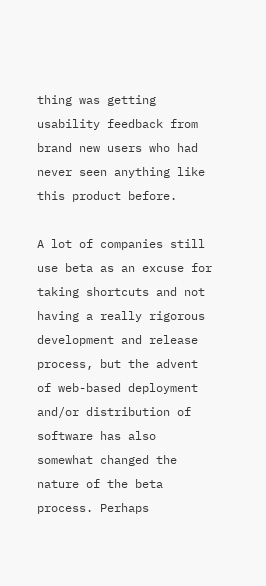thing was getting usability feedback from brand new users who had never seen anything like this product before.

A lot of companies still use beta as an excuse for taking shortcuts and not having a really rigorous development and release process, but the advent of web-based deployment and/or distribution of software has also somewhat changed the nature of the beta process. Perhaps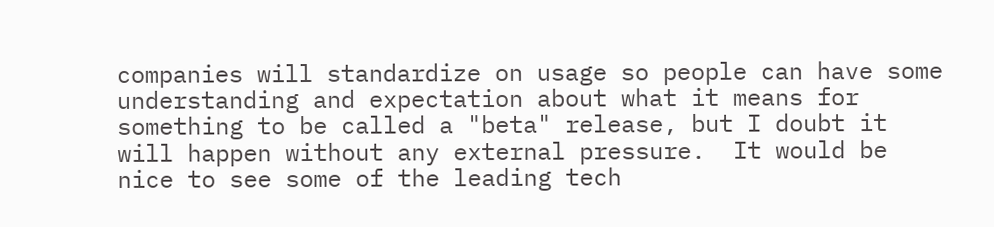companies will standardize on usage so people can have some understanding and expectation about what it means for something to be called a "beta" release, but I doubt it will happen without any external pressure.  It would be nice to see some of the leading tech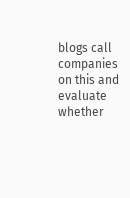blogs call companies on this and evaluate whether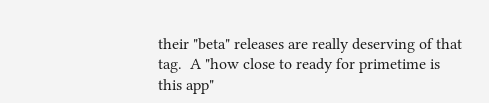their "beta" releases are really deserving of that tag.  A "how close to ready for primetime is this app"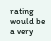rating would be a very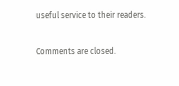useful service to their readers.

Comments are closed.